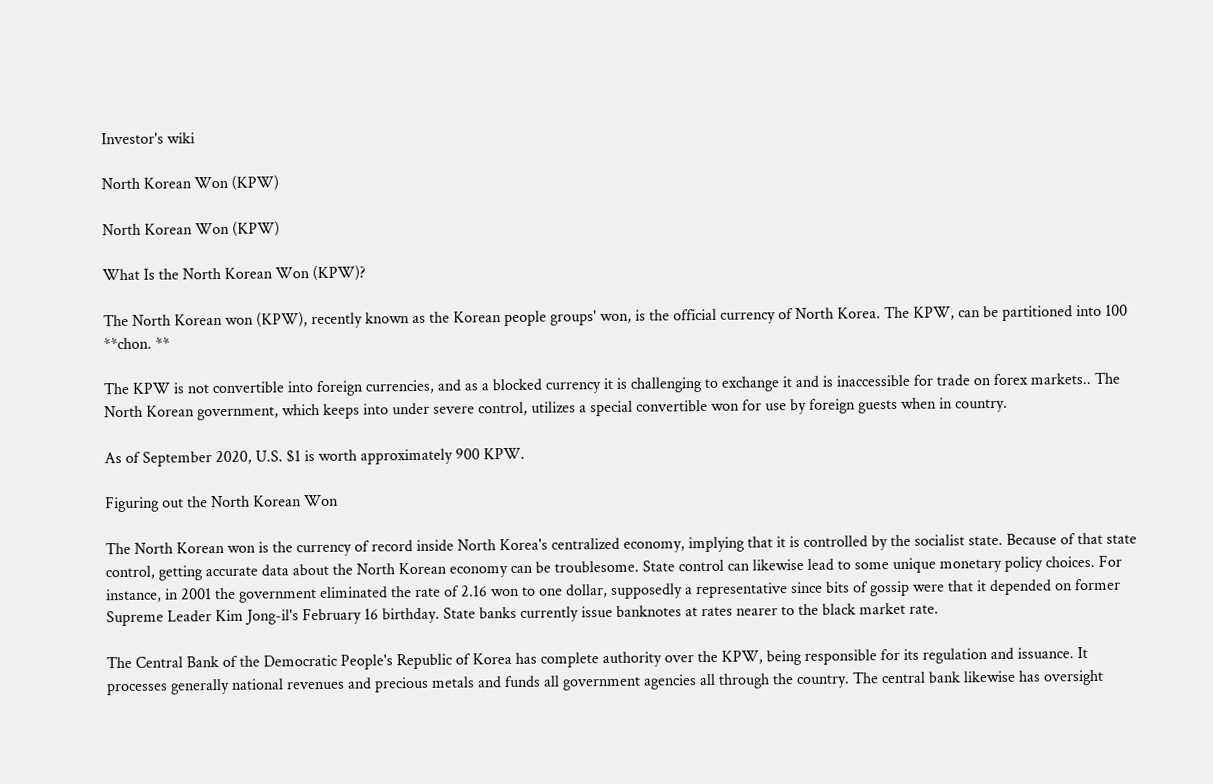Investor's wiki

North Korean Won (KPW)

North Korean Won (KPW)

What Is the North Korean Won (KPW)?

The North Korean won (KPW), recently known as the Korean people groups' won, is the official currency of North Korea. The KPW, can be partitioned into 100 **chon. **

The KPW is not convertible into foreign currencies, and as a blocked currency it is challenging to exchange it and is inaccessible for trade on forex markets.. The North Korean government, which keeps into under severe control, utilizes a special convertible won for use by foreign guests when in country.

As of September 2020, U.S. $1 is worth approximately 900 KPW.

Figuring out the North Korean Won

The North Korean won is the currency of record inside North Korea's centralized economy, implying that it is controlled by the socialist state. Because of that state control, getting accurate data about the North Korean economy can be troublesome. State control can likewise lead to some unique monetary policy choices. For instance, in 2001 the government eliminated the rate of 2.16 won to one dollar, supposedly a representative since bits of gossip were that it depended on former Supreme Leader Kim Jong-il's February 16 birthday. State banks currently issue banknotes at rates nearer to the black market rate.

The Central Bank of the Democratic People's Republic of Korea has complete authority over the KPW, being responsible for its regulation and issuance. It processes generally national revenues and precious metals and funds all government agencies all through the country. The central bank likewise has oversight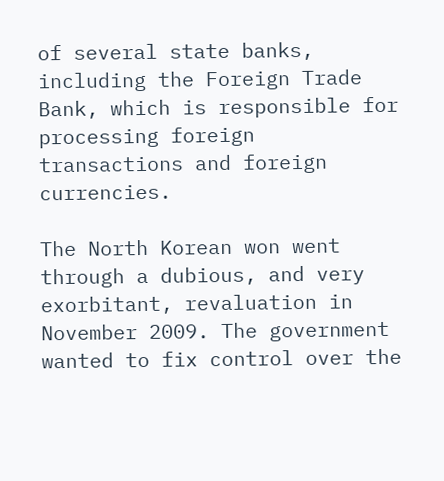of several state banks, including the Foreign Trade Bank, which is responsible for processing foreign transactions and foreign currencies.

The North Korean won went through a dubious, and very exorbitant, revaluation in November 2009. The government wanted to fix control over the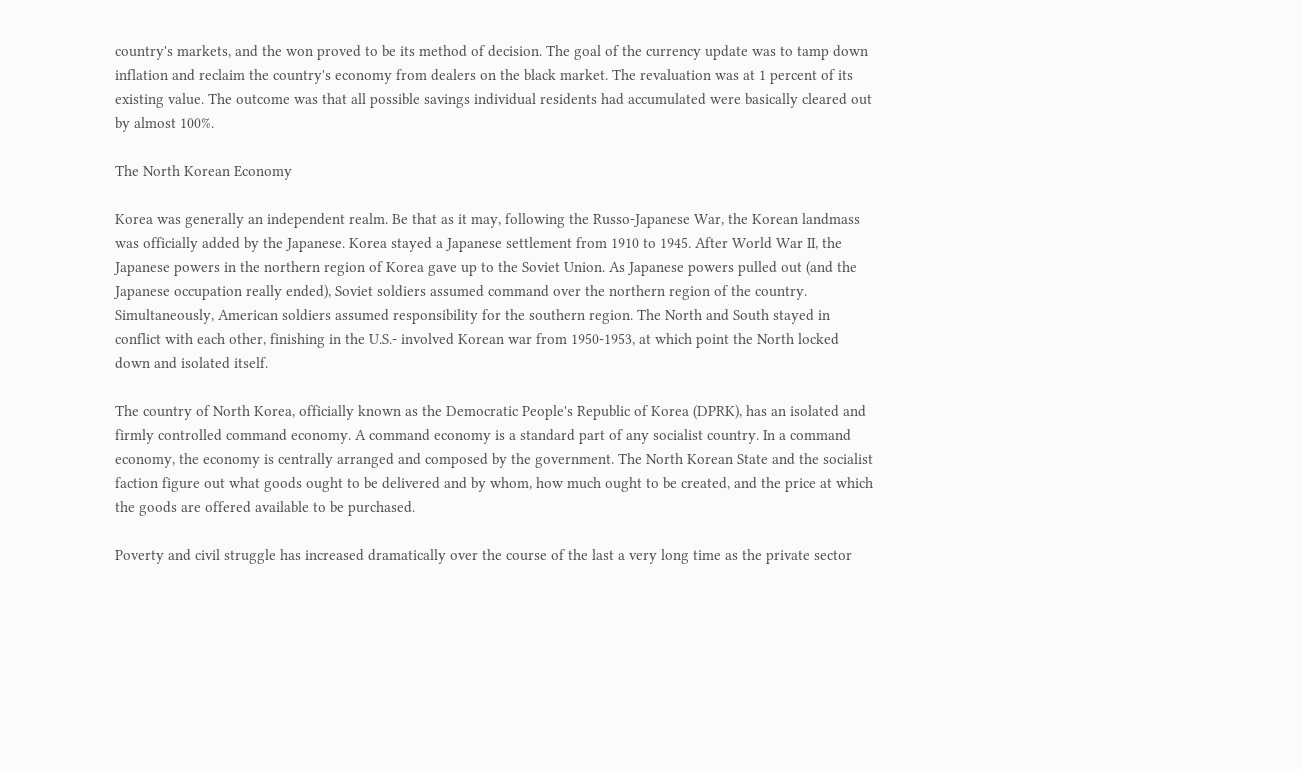country's markets, and the won proved to be its method of decision. The goal of the currency update was to tamp down inflation and reclaim the country's economy from dealers on the black market. The revaluation was at 1 percent of its existing value. The outcome was that all possible savings individual residents had accumulated were basically cleared out by almost 100%.

The North Korean Economy

Korea was generally an independent realm. Be that as it may, following the Russo-Japanese War, the Korean landmass was officially added by the Japanese. Korea stayed a Japanese settlement from 1910 to 1945. After World War II, the Japanese powers in the northern region of Korea gave up to the Soviet Union. As Japanese powers pulled out (and the Japanese occupation really ended), Soviet soldiers assumed command over the northern region of the country. Simultaneously, American soldiers assumed responsibility for the southern region. The North and South stayed in conflict with each other, finishing in the U.S.- involved Korean war from 1950-1953, at which point the North locked down and isolated itself.

The country of North Korea, officially known as the Democratic People's Republic of Korea (DPRK), has an isolated and firmly controlled command economy. A command economy is a standard part of any socialist country. In a command economy, the economy is centrally arranged and composed by the government. The North Korean State and the socialist faction figure out what goods ought to be delivered and by whom, how much ought to be created, and the price at which the goods are offered available to be purchased.

Poverty and civil struggle has increased dramatically over the course of the last a very long time as the private sector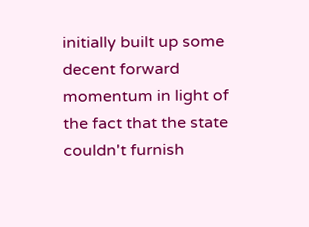initially built up some decent forward momentum in light of the fact that the state couldn't furnish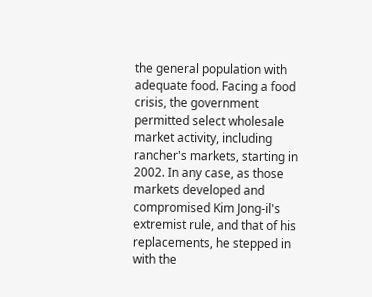the general population with adequate food. Facing a food crisis, the government permitted select wholesale market activity, including rancher's markets, starting in 2002. In any case, as those markets developed and compromised Kim Jong-il's extremist rule, and that of his replacements, he stepped in with the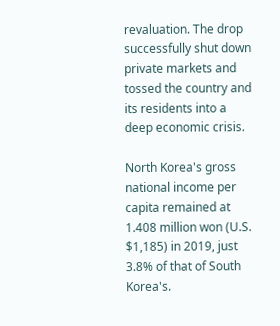revaluation. The drop successfully shut down private markets and tossed the country and its residents into a deep economic crisis.

North Korea's gross national income per capita remained at 1.408 million won (U.S. $1,185) in 2019, just 3.8% of that of South Korea's.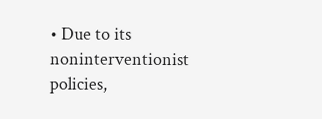• Due to its noninterventionist policies,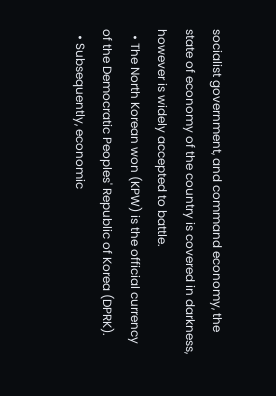socialist government, and command economy, the state of economy of the country is covered in darkness, however is widely accepted to battle.
  • The North Korean won (KPW) is the official currency of the Democratic Peoples' Republic of Korea (DPRK).
  • Subsequently, economic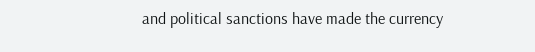and political sanctions have made the currency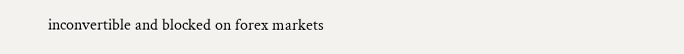inconvertible and blocked on forex markets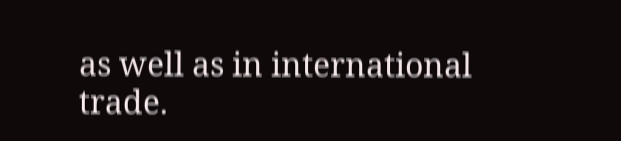as well as in international trade.